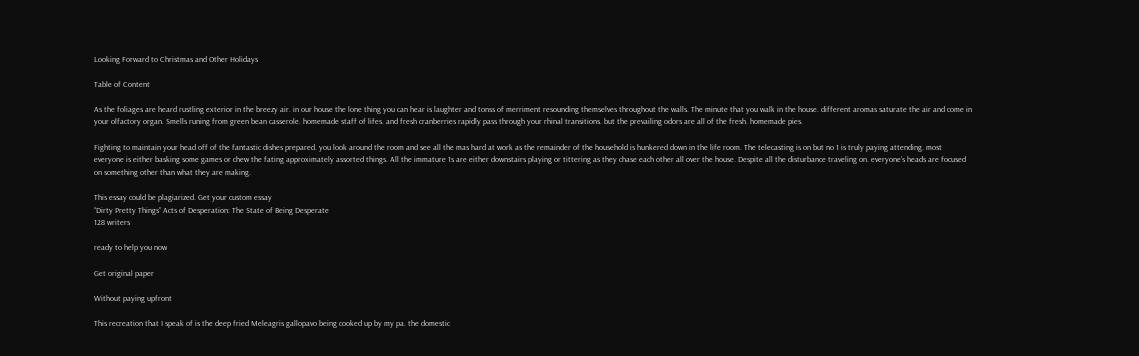Looking Forward to Christmas and Other Holidays

Table of Content

As the foliages are heard rustling exterior in the breezy air. in our house the lone thing you can hear is laughter and tonss of merriment resounding themselves throughout the walls. The minute that you walk in the house. different aromas saturate the air and come in your olfactory organ. Smells runing from green bean casserole. homemade staff of lifes. and fresh cranberries rapidly pass through your rhinal transitions. but the prevailing odors are all of the fresh. homemade pies.

Fighting to maintain your head off of the fantastic dishes prepared. you look around the room and see all the mas hard at work as the remainder of the household is hunkered down in the life room. The telecasting is on but no 1 is truly paying attending. most everyone is either basking some games or chew the fating approximately assorted things. All the immature 1s are either downstairs playing or tittering as they chase each other all over the house. Despite all the disturbance traveling on. everyone’s heads are focused on something other than what they are making.

This essay could be plagiarized. Get your custom essay
“Dirty Pretty Things” Acts of Desperation: The State of Being Desperate
128 writers

ready to help you now

Get original paper

Without paying upfront

This recreation that I speak of is the deep fried Meleagris gallopavo being cooked up by my pa. the domestic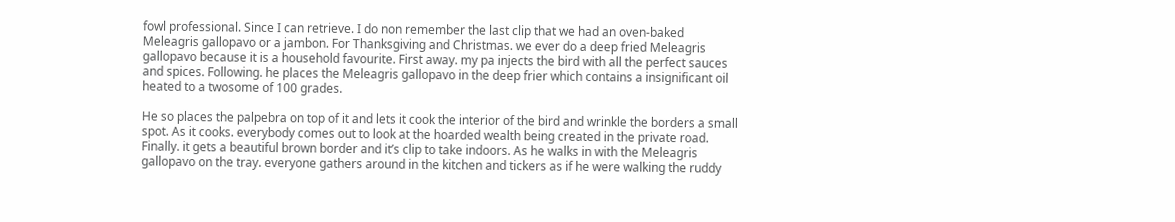fowl professional. Since I can retrieve. I do non remember the last clip that we had an oven-baked Meleagris gallopavo or a jambon. For Thanksgiving and Christmas. we ever do a deep fried Meleagris gallopavo because it is a household favourite. First away. my pa injects the bird with all the perfect sauces and spices. Following. he places the Meleagris gallopavo in the deep frier which contains a insignificant oil heated to a twosome of 100 grades.

He so places the palpebra on top of it and lets it cook the interior of the bird and wrinkle the borders a small spot. As it cooks. everybody comes out to look at the hoarded wealth being created in the private road. Finally. it gets a beautiful brown border and it’s clip to take indoors. As he walks in with the Meleagris gallopavo on the tray. everyone gathers around in the kitchen and tickers as if he were walking the ruddy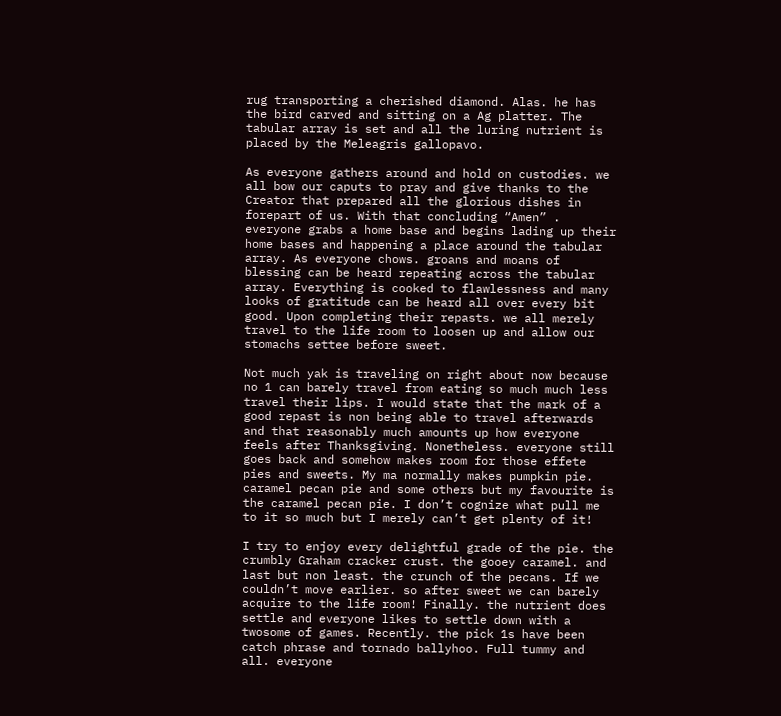rug transporting a cherished diamond. Alas. he has the bird carved and sitting on a Ag platter. The tabular array is set and all the luring nutrient is placed by the Meleagris gallopavo.

As everyone gathers around and hold on custodies. we all bow our caputs to pray and give thanks to the Creator that prepared all the glorious dishes in forepart of us. With that concluding “Amen” . everyone grabs a home base and begins lading up their home bases and happening a place around the tabular array. As everyone chows. groans and moans of blessing can be heard repeating across the tabular array. Everything is cooked to flawlessness and many looks of gratitude can be heard all over every bit good. Upon completing their repasts. we all merely travel to the life room to loosen up and allow our stomachs settee before sweet.

Not much yak is traveling on right about now because no 1 can barely travel from eating so much much less travel their lips. I would state that the mark of a good repast is non being able to travel afterwards and that reasonably much amounts up how everyone feels after Thanksgiving. Nonetheless. everyone still goes back and somehow makes room for those effete pies and sweets. My ma normally makes pumpkin pie. caramel pecan pie and some others but my favourite is the caramel pecan pie. I don’t cognize what pull me to it so much but I merely can’t get plenty of it!

I try to enjoy every delightful grade of the pie. the crumbly Graham cracker crust. the gooey caramel. and last but non least. the crunch of the pecans. If we couldn’t move earlier. so after sweet we can barely acquire to the life room! Finally. the nutrient does settle and everyone likes to settle down with a twosome of games. Recently. the pick 1s have been catch phrase and tornado ballyhoo. Full tummy and all. everyone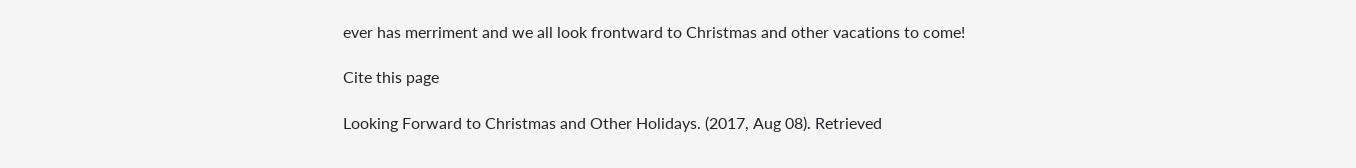ever has merriment and we all look frontward to Christmas and other vacations to come!

Cite this page

Looking Forward to Christmas and Other Holidays. (2017, Aug 08). Retrieved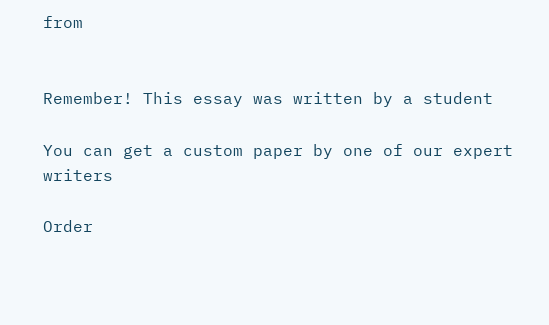from


Remember! This essay was written by a student

You can get a custom paper by one of our expert writers

Order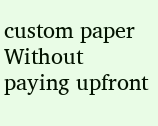custom paper Without paying upfront